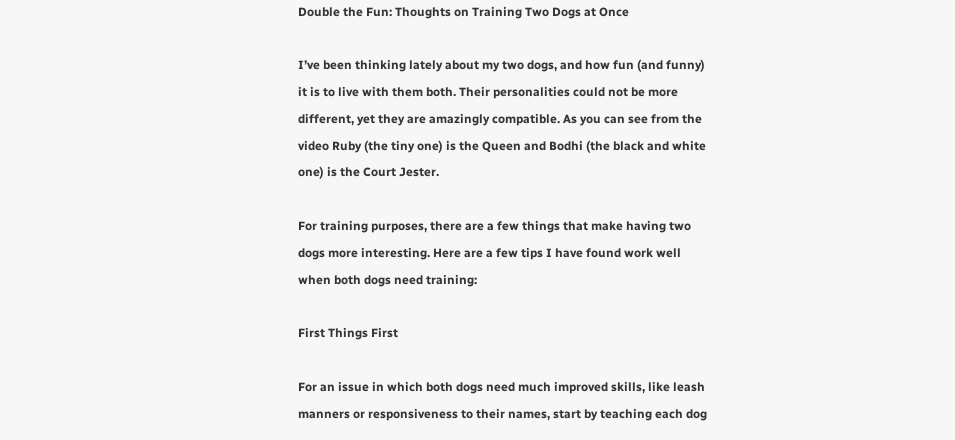Double the Fun: Thoughts on Training Two Dogs at Once

I’ve been thinking lately about my two dogs, and how fun (and funny) it is to live with them both. Their personalities could not be more different, yet they are amazingly compatible. As you can see from the video Ruby (the tiny one) is the Queen and Bodhi (the black and white one) is the Court Jester.

For training purposes, there are a few things that make having two dogs more interesting. Here are a few tips I have found work well when both dogs need training:

First Things First

For an issue in which both dogs need much improved skills, like leash manners or responsiveness to their names, start by teaching each dog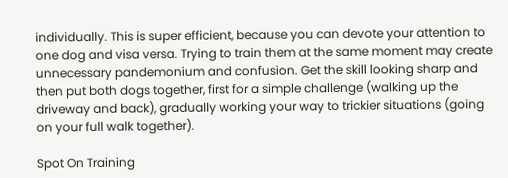individually. This is super efficient, because you can devote your attention to one dog and visa versa. Trying to train them at the same moment may create unnecessary pandemonium and confusion. Get the skill looking sharp and then put both dogs together, first for a simple challenge (walking up the driveway and back), gradually working your way to trickier situations (going on your full walk together).

Spot On Training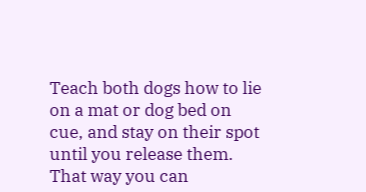Teach both dogs how to lie on a mat or dog bed on cue, and stay on their spot until you release them. That way you can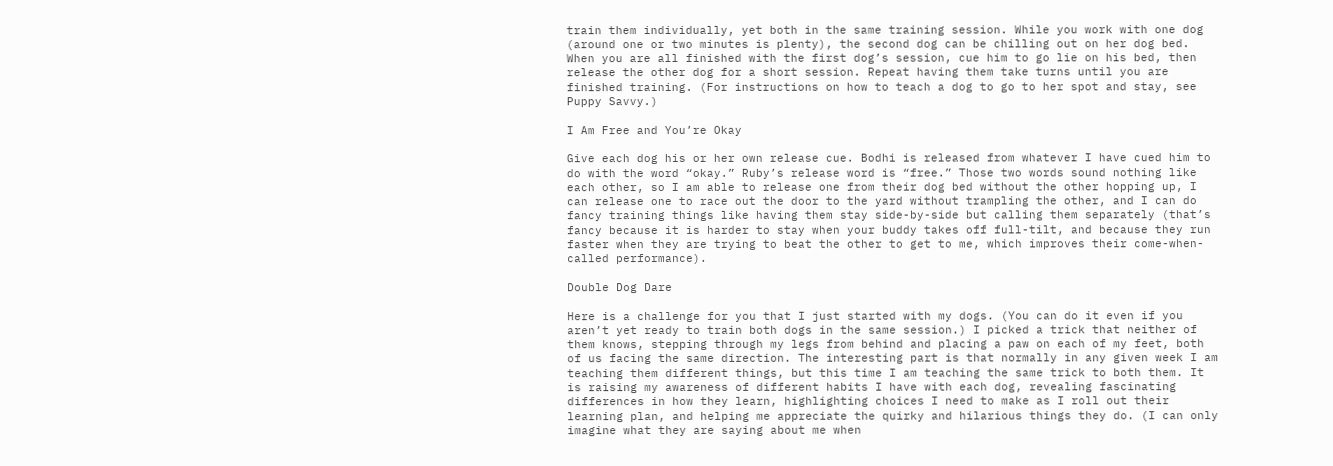train them individually, yet both in the same training session. While you work with one dog (around one or two minutes is plenty), the second dog can be chilling out on her dog bed. When you are all finished with the first dog’s session, cue him to go lie on his bed, then release the other dog for a short session. Repeat having them take turns until you are finished training. (For instructions on how to teach a dog to go to her spot and stay, see Puppy Savvy.)

I Am Free and You’re Okay

Give each dog his or her own release cue. Bodhi is released from whatever I have cued him to do with the word “okay.” Ruby’s release word is “free.” Those two words sound nothing like each other, so I am able to release one from their dog bed without the other hopping up, I can release one to race out the door to the yard without trampling the other, and I can do fancy training things like having them stay side-by-side but calling them separately (that’s fancy because it is harder to stay when your buddy takes off full-tilt, and because they run faster when they are trying to beat the other to get to me, which improves their come-when-called performance).

Double Dog Dare

Here is a challenge for you that I just started with my dogs. (You can do it even if you aren’t yet ready to train both dogs in the same session.) I picked a trick that neither of them knows, stepping through my legs from behind and placing a paw on each of my feet, both of us facing the same direction. The interesting part is that normally in any given week I am teaching them different things, but this time I am teaching the same trick to both them. It is raising my awareness of different habits I have with each dog, revealing fascinating differences in how they learn, highlighting choices I need to make as I roll out their learning plan, and helping me appreciate the quirky and hilarious things they do. (I can only imagine what they are saying about me when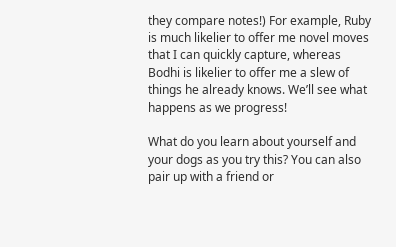they compare notes!) For example, Ruby is much likelier to offer me novel moves that I can quickly capture, whereas Bodhi is likelier to offer me a slew of things he already knows. We’ll see what happens as we progress!

What do you learn about yourself and your dogs as you try this? You can also pair up with a friend or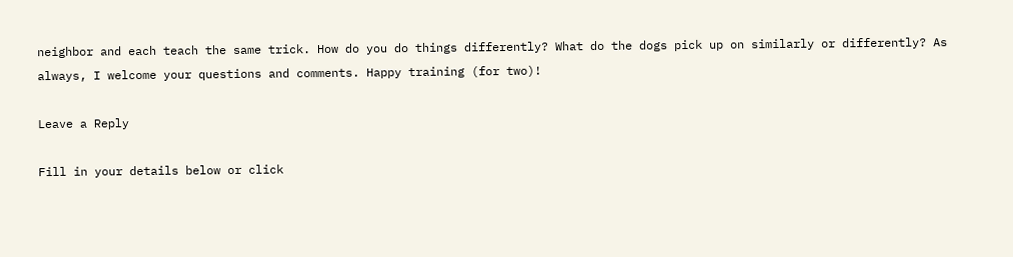neighbor and each teach the same trick. How do you do things differently? What do the dogs pick up on similarly or differently? As always, I welcome your questions and comments. Happy training (for two)!

Leave a Reply

Fill in your details below or click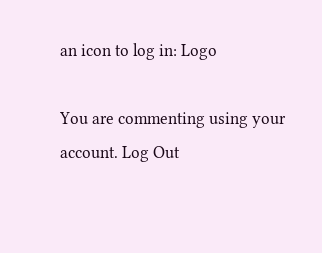an icon to log in: Logo

You are commenting using your account. Log Out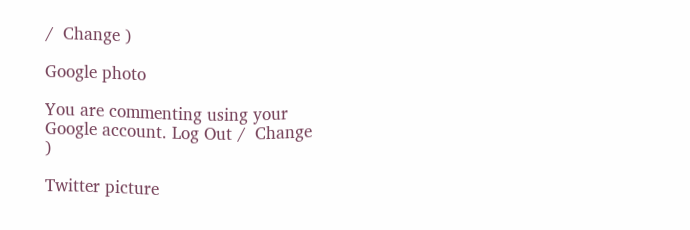/  Change )

Google photo

You are commenting using your Google account. Log Out /  Change )

Twitter picture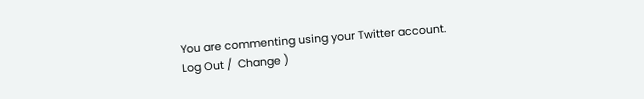You are commenting using your Twitter account. Log Out /  Change )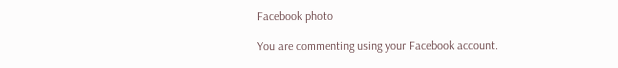Facebook photo

You are commenting using your Facebook account.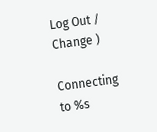Log Out /  Change )

Connecting to %s